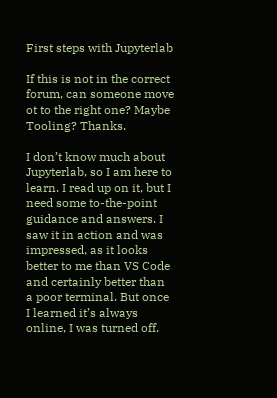First steps with Jupyterlab

If this is not in the correct forum, can someone move ot to the right one? Maybe Tooling? Thanks.

I don’t know much about Jupyterlab, so I am here to learn. I read up on it, but I need some to-the-point guidance and answers. I saw it in action and was impressed, as it looks better to me than VS Code and certainly better than a poor terminal. But once I learned it’s always online, I was turned off.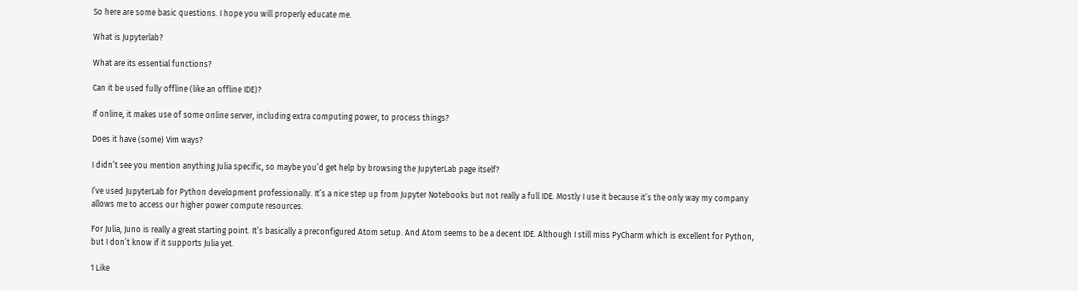So here are some basic questions. I hope you will properly educate me.

What is Jupyterlab?

What are its essential functions?

Can it be used fully offline (like an offline IDE)?

If online, it makes use of some online server, including extra computing power, to process things?

Does it have (some) Vim ways?

I didn’t see you mention anything Julia specific, so maybe you’d get help by browsing the JupyterLab page itself?

I’ve used JupyterLab for Python development professionally. It’s a nice step up from Jupyter Notebooks but not really a full IDE. Mostly I use it because it’s the only way my company allows me to access our higher power compute resources.

For Julia, Juno is really a great starting point. It’s basically a preconfigured Atom setup. And Atom seems to be a decent IDE. Although I still miss PyCharm which is excellent for Python, but I don’t know if it supports Julia yet.

1 Like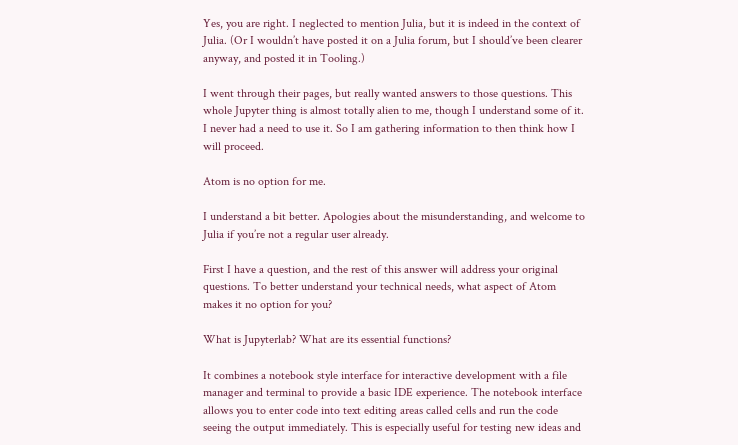Yes, you are right. I neglected to mention Julia, but it is indeed in the context of Julia. (Or I wouldn’t have posted it on a Julia forum, but I should’ve been clearer anyway, and posted it in Tooling.)

I went through their pages, but really wanted answers to those questions. This whole Jupyter thing is almost totally alien to me, though I understand some of it. I never had a need to use it. So I am gathering information to then think how I will proceed.

Atom is no option for me.

I understand a bit better. Apologies about the misunderstanding, and welcome to Julia if you’re not a regular user already.

First I have a question, and the rest of this answer will address your original questions. To better understand your technical needs, what aspect of Atom makes it no option for you?

What is Jupyterlab? What are its essential functions?

It combines a notebook style interface for interactive development with a file manager and terminal to provide a basic IDE experience. The notebook interface allows you to enter code into text editing areas called cells and run the code seeing the output immediately. This is especially useful for testing new ideas and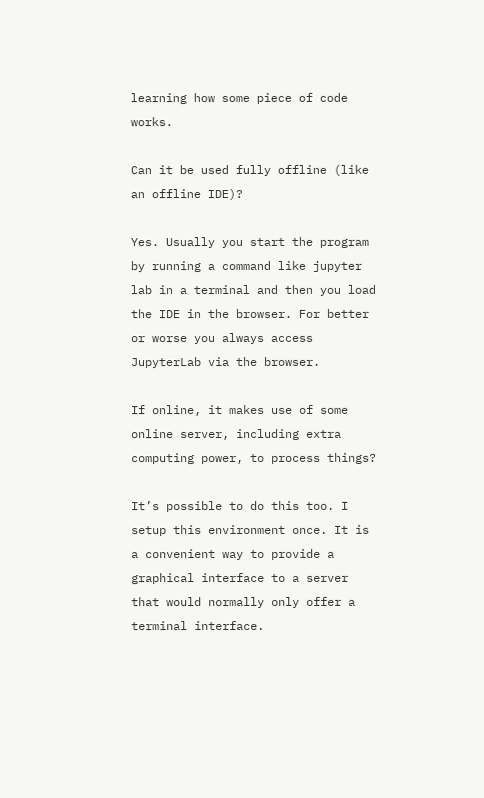learning how some piece of code works.

Can it be used fully offline (like an offline IDE)?

Yes. Usually you start the program by running a command like jupyter lab in a terminal and then you load the IDE in the browser. For better or worse you always access JupyterLab via the browser.

If online, it makes use of some online server, including extra computing power, to process things?

It’s possible to do this too. I setup this environment once. It is a convenient way to provide a graphical interface to a server that would normally only offer a terminal interface.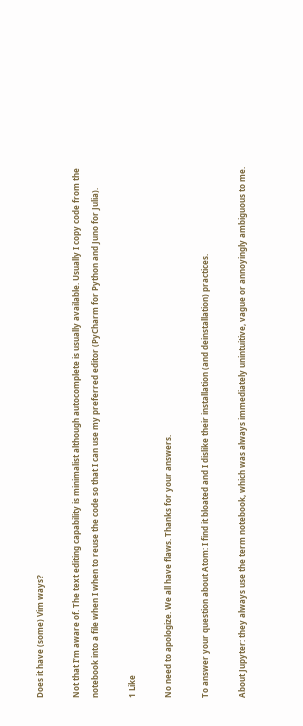Does it have (some) Vim ways?

Not that I’m aware of. The text editing capability is minimalist although autocomplete is usually available. Usually I copy code from the notebook into a file when I when to reuse the code so that I can use my preferred editor (PyCharm for Python and Juno for Julia).

1 Like

No need to apologize. We all have flaws. Thanks for your answers.

To answer your question about Atom: I find it bloated and I dislike their installation (and deinstallation) practices.

About Jupyter: they always use the term notebook, which was always immediately unintuitive, vague or annoyingly ambiguous to me.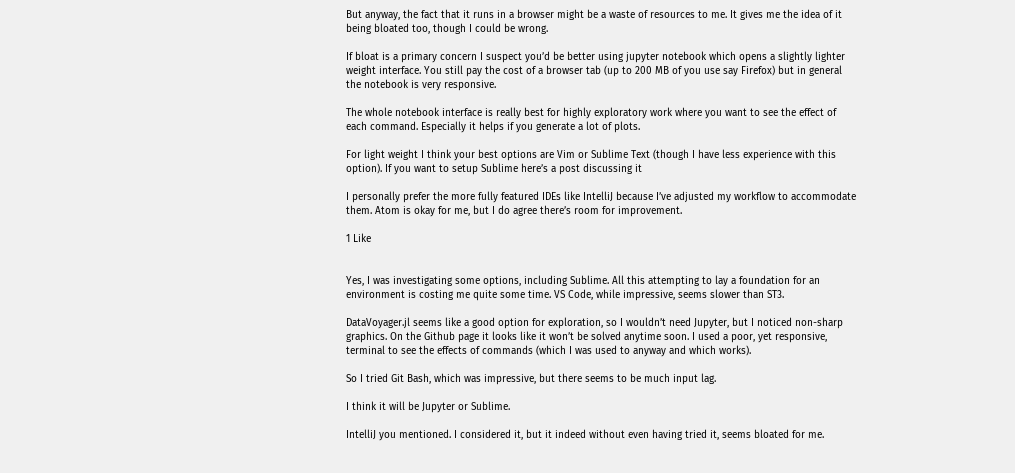But anyway, the fact that it runs in a browser might be a waste of resources to me. It gives me the idea of it being bloated too, though I could be wrong.

If bloat is a primary concern I suspect you’d be better using jupyter notebook which opens a slightly lighter weight interface. You still pay the cost of a browser tab (up to 200 MB of you use say Firefox) but in general the notebook is very responsive.

The whole notebook interface is really best for highly exploratory work where you want to see the effect of each command. Especially it helps if you generate a lot of plots.

For light weight I think your best options are Vim or Sublime Text (though I have less experience with this option). If you want to setup Sublime here’s a post discussing it

I personally prefer the more fully featured IDEs like IntelliJ because I’ve adjusted my workflow to accommodate them. Atom is okay for me, but I do agree there’s room for improvement.

1 Like


Yes, I was investigating some options, including Sublime. All this attempting to lay a foundation for an environment is costing me quite some time. VS Code, while impressive, seems slower than ST3.

DataVoyager.jl seems like a good option for exploration, so I wouldn’t need Jupyter, but I noticed non-sharp graphics. On the Github page it looks like it won’t be solved anytime soon. I used a poor, yet responsive, terminal to see the effects of commands (which I was used to anyway and which works).

So I tried Git Bash, which was impressive, but there seems to be much input lag.

I think it will be Jupyter or Sublime.

IntelliJ you mentioned. I considered it, but it indeed without even having tried it, seems bloated for me.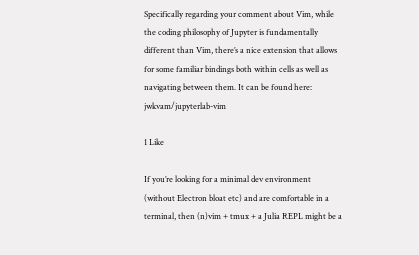Specifically regarding your comment about Vim, while the coding philosophy of Jupyter is fundamentally different than Vim, there’s a nice extension that allows for some familiar bindings both within cells as well as navigating between them. It can be found here: jwkvam/jupyterlab-vim

1 Like

If you’re looking for a minimal dev environment (without Electron bloat etc) and are comfortable in a terminal, then (n)vim + tmux + a Julia REPL might be a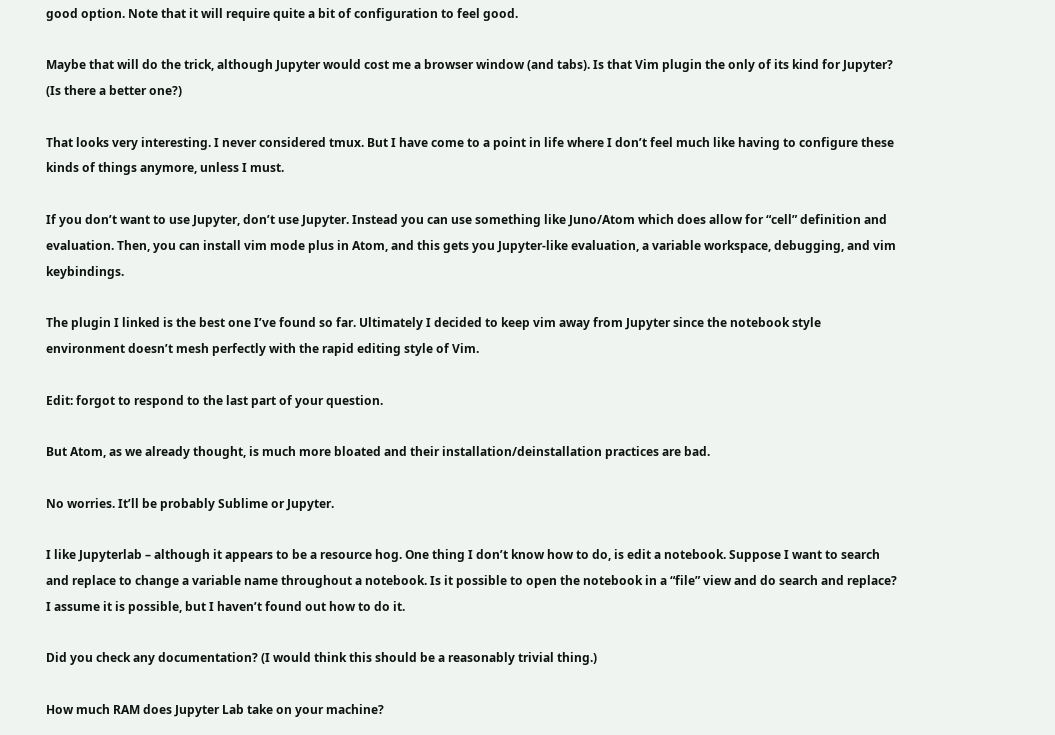good option. Note that it will require quite a bit of configuration to feel good.

Maybe that will do the trick, although Jupyter would cost me a browser window (and tabs). Is that Vim plugin the only of its kind for Jupyter? (Is there a better one?)

That looks very interesting. I never considered tmux. But I have come to a point in life where I don’t feel much like having to configure these kinds of things anymore, unless I must.

If you don’t want to use Jupyter, don’t use Jupyter. Instead you can use something like Juno/Atom which does allow for “cell” definition and evaluation. Then, you can install vim mode plus in Atom, and this gets you Jupyter-like evaluation, a variable workspace, debugging, and vim keybindings.

The plugin I linked is the best one I’ve found so far. Ultimately I decided to keep vim away from Jupyter since the notebook style environment doesn’t mesh perfectly with the rapid editing style of Vim.

Edit: forgot to respond to the last part of your question.

But Atom, as we already thought, is much more bloated and their installation/deinstallation practices are bad.

No worries. It’ll be probably Sublime or Jupyter.

I like Jupyterlab – although it appears to be a resource hog. One thing I don’t know how to do, is edit a notebook. Suppose I want to search and replace to change a variable name throughout a notebook. Is it possible to open the notebook in a “file” view and do search and replace? I assume it is possible, but I haven’t found out how to do it.

Did you check any documentation? (I would think this should be a reasonably trivial thing.)

How much RAM does Jupyter Lab take on your machine?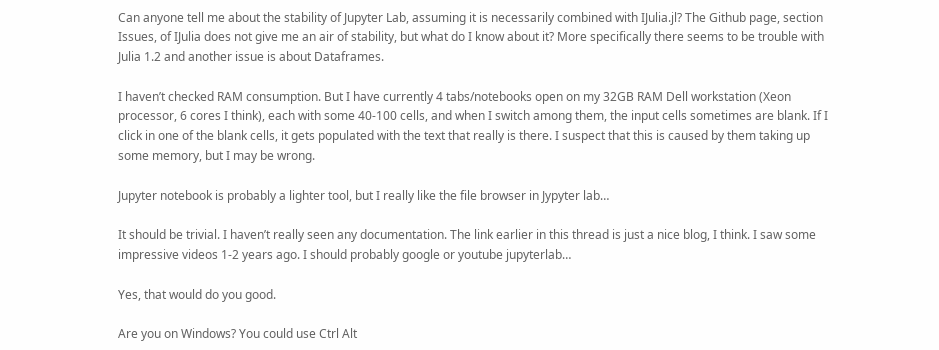Can anyone tell me about the stability of Jupyter Lab, assuming it is necessarily combined with IJulia.jl? The Github page, section Issues, of IJulia does not give me an air of stability, but what do I know about it? More specifically there seems to be trouble with Julia 1.2 and another issue is about Dataframes.

I haven’t checked RAM consumption. But I have currently 4 tabs/notebooks open on my 32GB RAM Dell workstation (Xeon processor, 6 cores I think), each with some 40-100 cells, and when I switch among them, the input cells sometimes are blank. If I click in one of the blank cells, it gets populated with the text that really is there. I suspect that this is caused by them taking up some memory, but I may be wrong.

Jupyter notebook is probably a lighter tool, but I really like the file browser in Jypyter lab…

It should be trivial. I haven’t really seen any documentation. The link earlier in this thread is just a nice blog, I think. I saw some impressive videos 1-2 years ago. I should probably google or youtube jupyterlab…

Yes, that would do you good.

Are you on Windows? You could use Ctrl Alt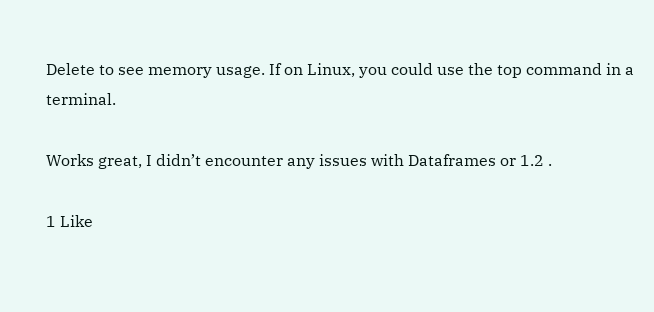Delete to see memory usage. If on Linux, you could use the top command in a terminal.

Works great, I didn’t encounter any issues with Dataframes or 1.2 .

1 Like